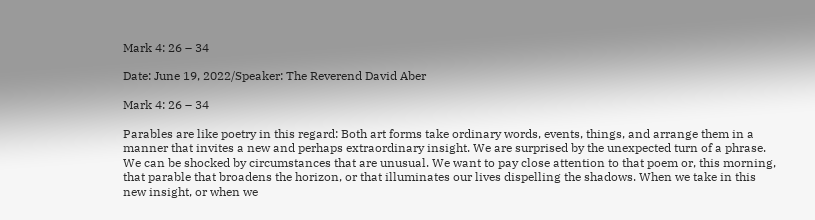Mark 4: 26 – 34

Date: June 19, 2022/Speaker: The Reverend David Aber

Mark 4: 26 – 34

Parables are like poetry in this regard: Both art forms take ordinary words, events, things, and arrange them in a manner that invites a new and perhaps extraordinary insight. We are surprised by the unexpected turn of a phrase. We can be shocked by circumstances that are unusual. We want to pay close attention to that poem or, this morning, that parable that broadens the horizon, or that illuminates our lives dispelling the shadows. When we take in this new insight, or when we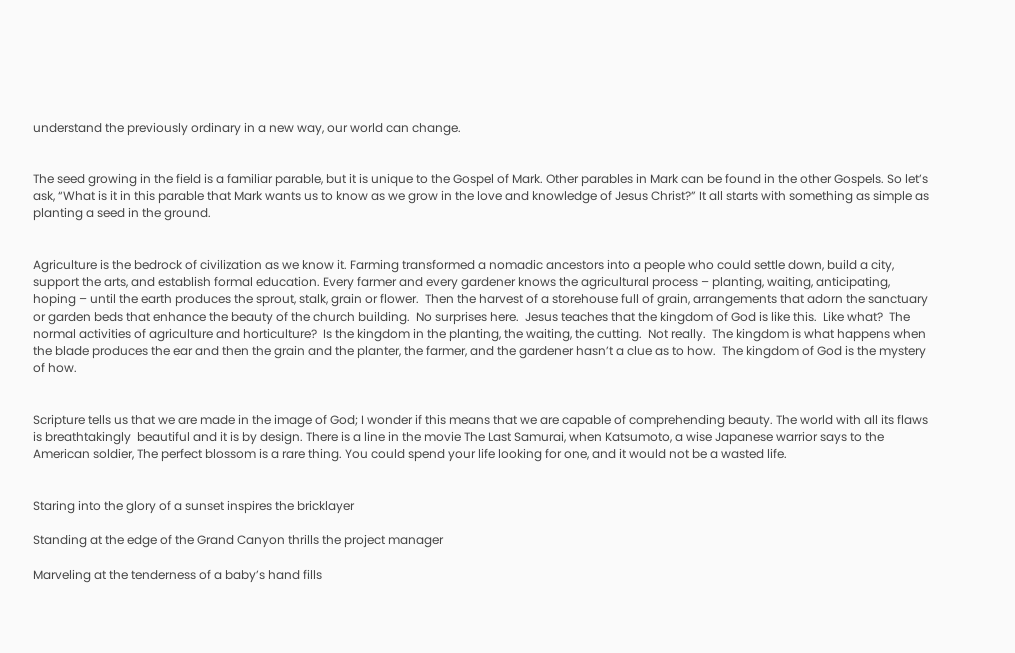understand the previously ordinary in a new way, our world can change.


The seed growing in the field is a familiar parable, but it is unique to the Gospel of Mark. Other parables in Mark can be found in the other Gospels. So let’s ask, “What is it in this parable that Mark wants us to know as we grow in the love and knowledge of Jesus Christ?” It all starts with something as simple as planting a seed in the ground.


Agriculture is the bedrock of civilization as we know it. Farming transformed a nomadic ancestors into a people who could settle down, build a city, support the arts, and establish formal education. Every farmer and every gardener knows the agricultural process – planting, waiting, anticipating, hoping – until the earth produces the sprout, stalk, grain or flower.  Then the harvest of a storehouse full of grain, arrangements that adorn the sanctuary or garden beds that enhance the beauty of the church building.  No surprises here.  Jesus teaches that the kingdom of God is like this.  Like what?  The normal activities of agriculture and horticulture?  Is the kingdom in the planting, the waiting, the cutting.  Not really.  The kingdom is what happens when the blade produces the ear and then the grain and the planter, the farmer, and the gardener hasn’t a clue as to how.  The kingdom of God is the mystery of how.


Scripture tells us that we are made in the image of God; I wonder if this means that we are capable of comprehending beauty. The world with all its flaws is breathtakingly  beautiful and it is by design. There is a line in the movie The Last Samurai, when Katsumoto, a wise Japanese warrior says to the American soldier, The perfect blossom is a rare thing. You could spend your life looking for one, and it would not be a wasted life.


Staring into the glory of a sunset inspires the bricklayer

Standing at the edge of the Grand Canyon thrills the project manager

Marveling at the tenderness of a baby’s hand fills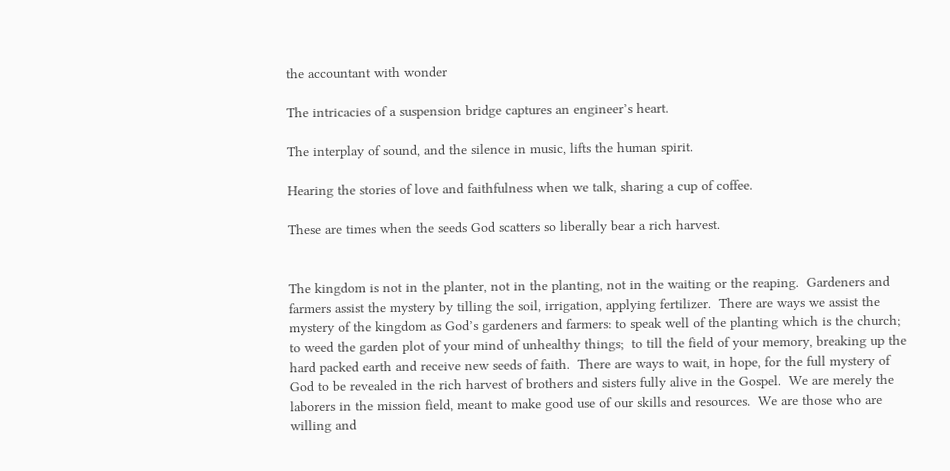the accountant with wonder

The intricacies of a suspension bridge captures an engineer’s heart.

The interplay of sound, and the silence in music, lifts the human spirit.

Hearing the stories of love and faithfulness when we talk, sharing a cup of coffee.

These are times when the seeds God scatters so liberally bear a rich harvest.


The kingdom is not in the planter, not in the planting, not in the waiting or the reaping.  Gardeners and farmers assist the mystery by tilling the soil, irrigation, applying fertilizer.  There are ways we assist the mystery of the kingdom as God’s gardeners and farmers: to speak well of the planting which is the church; to weed the garden plot of your mind of unhealthy things;  to till the field of your memory, breaking up the hard packed earth and receive new seeds of faith.  There are ways to wait, in hope, for the full mystery of God to be revealed in the rich harvest of brothers and sisters fully alive in the Gospel.  We are merely the laborers in the mission field, meant to make good use of our skills and resources.  We are those who are willing and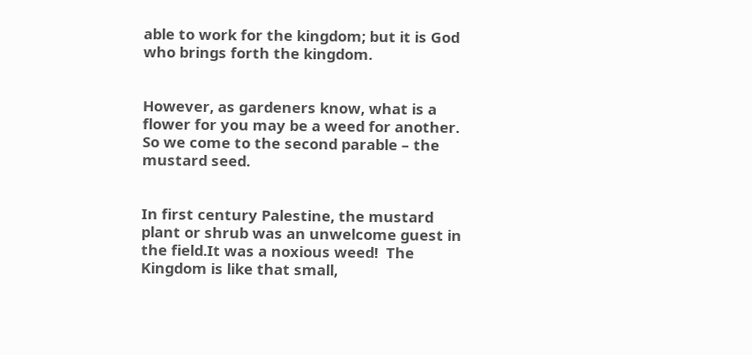able to work for the kingdom; but it is God who brings forth the kingdom.


However, as gardeners know, what is a flower for you may be a weed for another.  So we come to the second parable – the mustard seed.


In first century Palestine, the mustard plant or shrub was an unwelcome guest in the field.It was a noxious weed!  The Kingdom is like that small,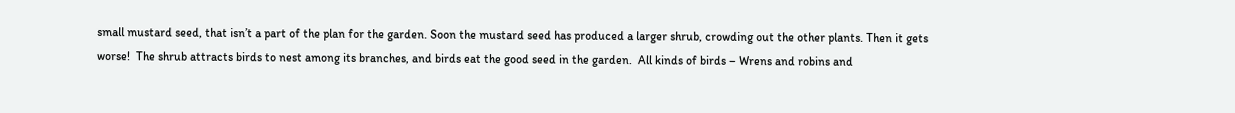small mustard seed, that isn’t a part of the plan for the garden. Soon the mustard seed has produced a larger shrub, crowding out the other plants. Then it gets worse!  The shrub attracts birds to nest among its branches, and birds eat the good seed in the garden.  All kinds of birds – Wrens and robins and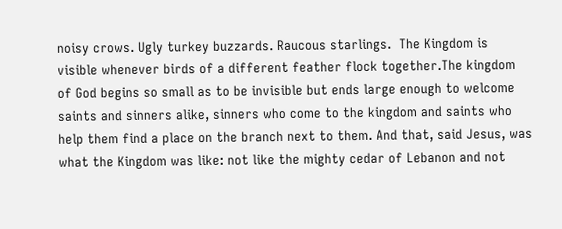noisy crows. Ugly turkey buzzards. Raucous starlings.  The Kingdom is visible whenever birds of a different feather flock together.The kingdom of God begins so small as to be invisible but ends large enough to welcome saints and sinners alike, sinners who come to the kingdom and saints who help them find a place on the branch next to them. And that, said Jesus, was what the Kingdom was like: not like the mighty cedar of Lebanon and not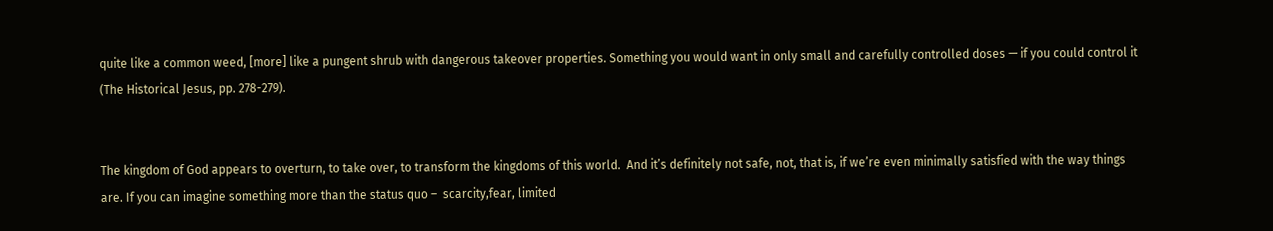quite like a common weed, [more] like a pungent shrub with dangerous takeover properties. Something you would want in only small and carefully controlled doses — if you could control it (The Historical Jesus, pp. 278-279).


The kingdom of God appears to overturn, to take over, to transform the kingdoms of this world.  And it’s definitely not safe, not, that is, if we’re even minimally satisfied with the way things are. If you can imagine something more than the status quo –  scarcity,fear, limited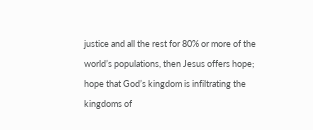justice and all the rest for 80% or more of the world’s populations, then Jesus offers hope;  hope that God’s kingdom is infiltrating the kingdoms of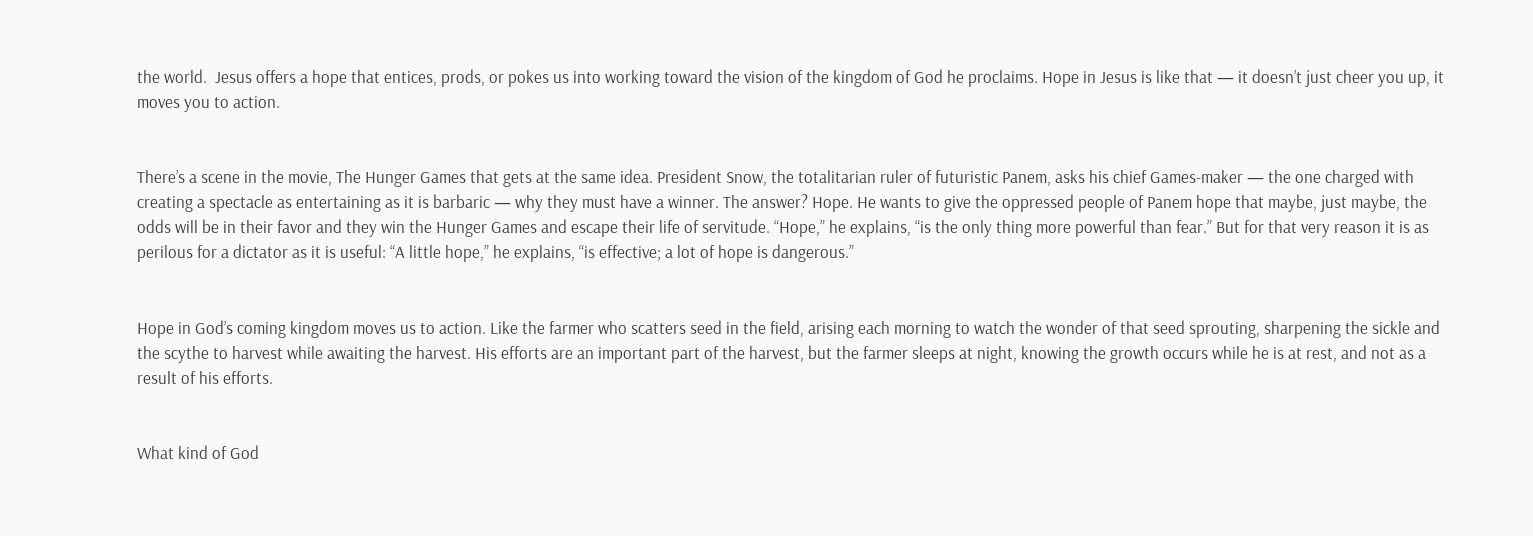the world.  Jesus offers a hope that entices, prods, or pokes us into working toward the vision of the kingdom of God he proclaims. Hope in Jesus is like that — it doesn’t just cheer you up, it moves you to action.


There’s a scene in the movie, The Hunger Games that gets at the same idea. President Snow, the totalitarian ruler of futuristic Panem, asks his chief Games-maker — the one charged with creating a spectacle as entertaining as it is barbaric — why they must have a winner. The answer? Hope. He wants to give the oppressed people of Panem hope that maybe, just maybe, the odds will be in their favor and they win the Hunger Games and escape their life of servitude. “Hope,” he explains, “is the only thing more powerful than fear.” But for that very reason it is as perilous for a dictator as it is useful: “A little hope,” he explains, “is effective; a lot of hope is dangerous.”


Hope in God’s coming kingdom moves us to action. Like the farmer who scatters seed in the field, arising each morning to watch the wonder of that seed sprouting, sharpening the sickle and the scythe to harvest while awaiting the harvest. His efforts are an important part of the harvest, but the farmer sleeps at night, knowing the growth occurs while he is at rest, and not as a result of his efforts.


What kind of God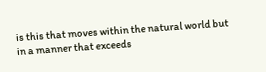is this that moves within the natural world but in a manner that exceeds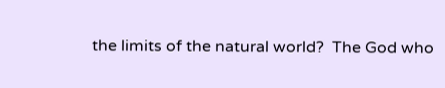the limits of the natural world?  The God who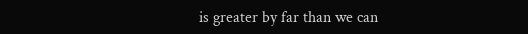is greater by far than we can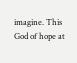imagine. This God of hope at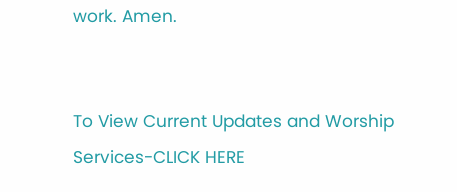work. Amen.


To View Current Updates and Worship Services-CLICK HERE